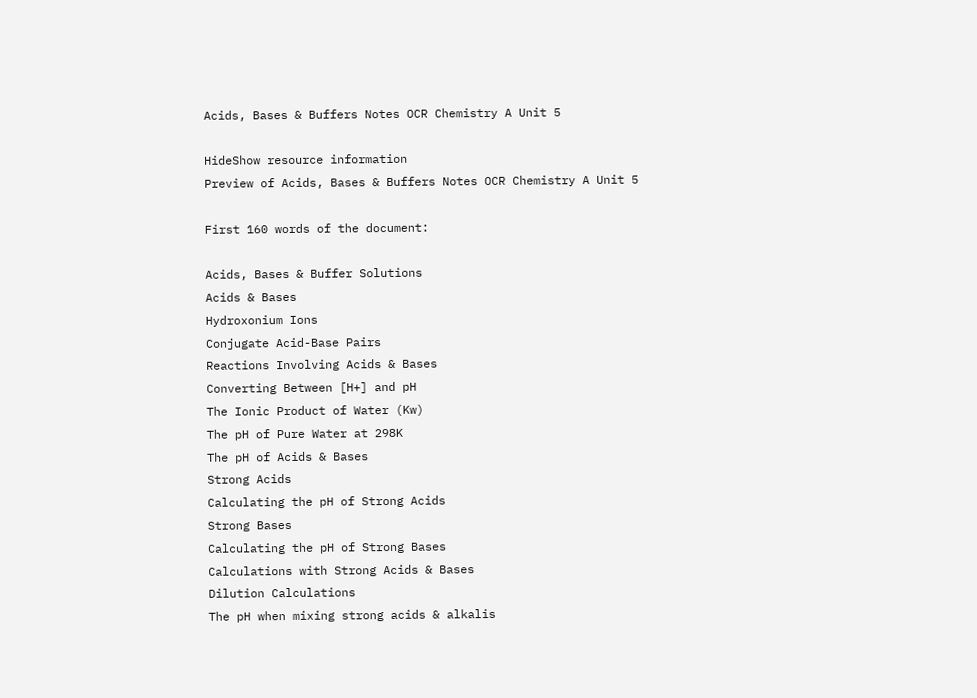Acids, Bases & Buffers Notes OCR Chemistry A Unit 5

HideShow resource information
Preview of Acids, Bases & Buffers Notes OCR Chemistry A Unit 5

First 160 words of the document:

Acids, Bases & Buffer Solutions
Acids & Bases
Hydroxonium Ions
Conjugate Acid-Base Pairs
Reactions Involving Acids & Bases
Converting Between [H+] and pH
The Ionic Product of Water (Kw)
The pH of Pure Water at 298K
The pH of Acids & Bases
Strong Acids
Calculating the pH of Strong Acids
Strong Bases
Calculating the pH of Strong Bases
Calculations with Strong Acids & Bases
Dilution Calculations
The pH when mixing strong acids & alkalis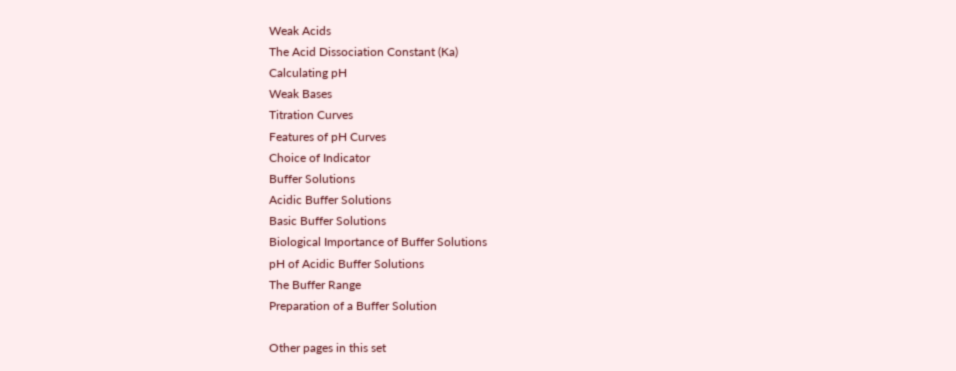Weak Acids
The Acid Dissociation Constant (Ka)
Calculating pH
Weak Bases
Titration Curves
Features of pH Curves
Choice of Indicator
Buffer Solutions
Acidic Buffer Solutions
Basic Buffer Solutions
Biological Importance of Buffer Solutions
pH of Acidic Buffer Solutions
The Buffer Range
Preparation of a Buffer Solution

Other pages in this set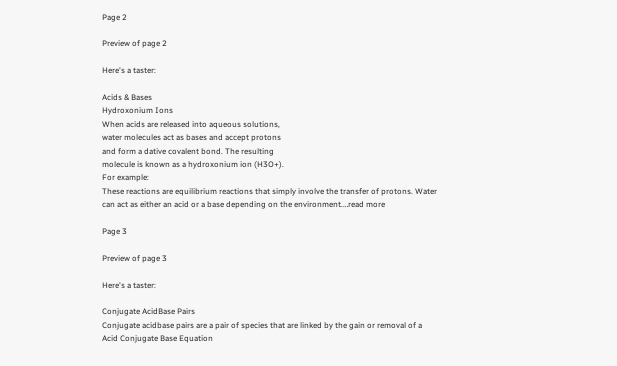Page 2

Preview of page 2

Here's a taster:

Acids & Bases
Hydroxonium Ions
When acids are released into aqueous solutions,
water molecules act as bases and accept protons
and form a dative covalent bond. The resulting
molecule is known as a hydroxonium ion (H3O+).
For example:
These reactions are equilibrium reactions that simply involve the transfer of protons. Water
can act as either an acid or a base depending on the environment.…read more

Page 3

Preview of page 3

Here's a taster:

Conjugate AcidBase Pairs
Conjugate acidbase pairs are a pair of species that are linked by the gain or removal of a
Acid Conjugate Base Equation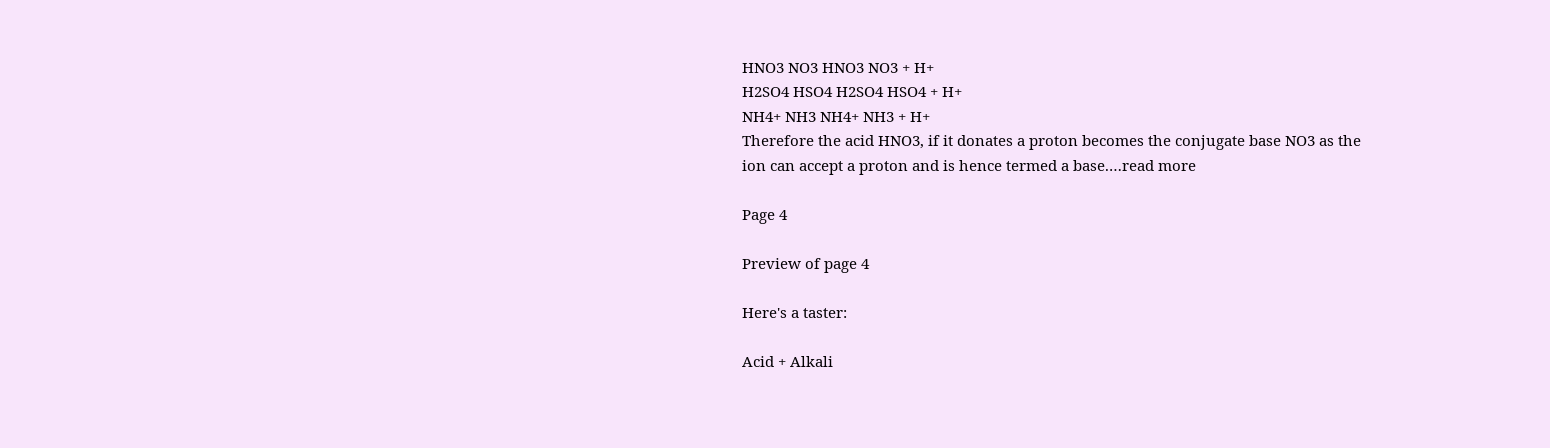HNO3 NO3 HNO3 NO3 + H+
H2SO4 HSO4 H2SO4 HSO4 + H+
NH4+ NH3 NH4+ NH3 + H+
Therefore the acid HNO3, if it donates a proton becomes the conjugate base NO3 as the
ion can accept a proton and is hence termed a base.…read more

Page 4

Preview of page 4

Here's a taster:

Acid + Alkali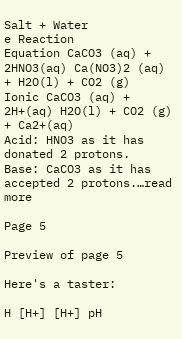Salt + Water
e Reaction
Equation CaCO3 (aq) + 2HNO3(aq) Ca(NO3)2 (aq) + H2O(l) + CO2 (g)
Ionic CaCO3 (aq) + 2H+(aq) H2O(l) + CO2 (g) + Ca2+(aq)
Acid: HNO3 as it has donated 2 protons.
Base: CaCO3 as it has accepted 2 protons.…read more

Page 5

Preview of page 5

Here's a taster:

H [H+] [H+] pH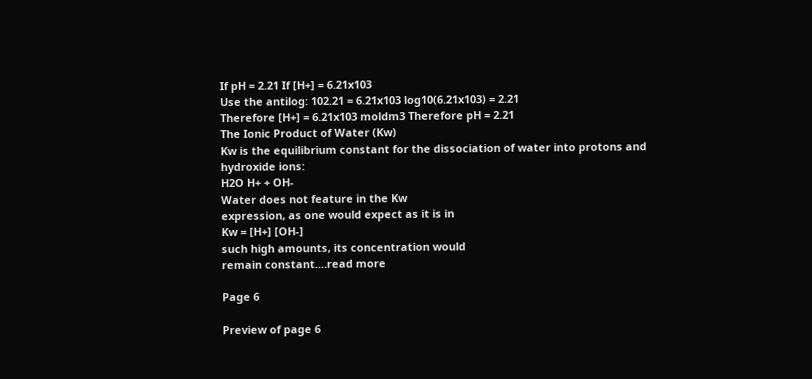If pH = 2.21 If [H+] = 6.21x103
Use the antilog: 102.21 = 6.21x103 log10(6.21x103) = 2.21
Therefore [H+] = 6.21x103 moldm3 Therefore pH = 2.21
The Ionic Product of Water (Kw)
Kw is the equilibrium constant for the dissociation of water into protons and hydroxide ions:
H2O H+ + OH-
Water does not feature in the Kw
expression, as one would expect as it is in
Kw = [H+] [OH-]
such high amounts, its concentration would
remain constant.…read more

Page 6

Preview of page 6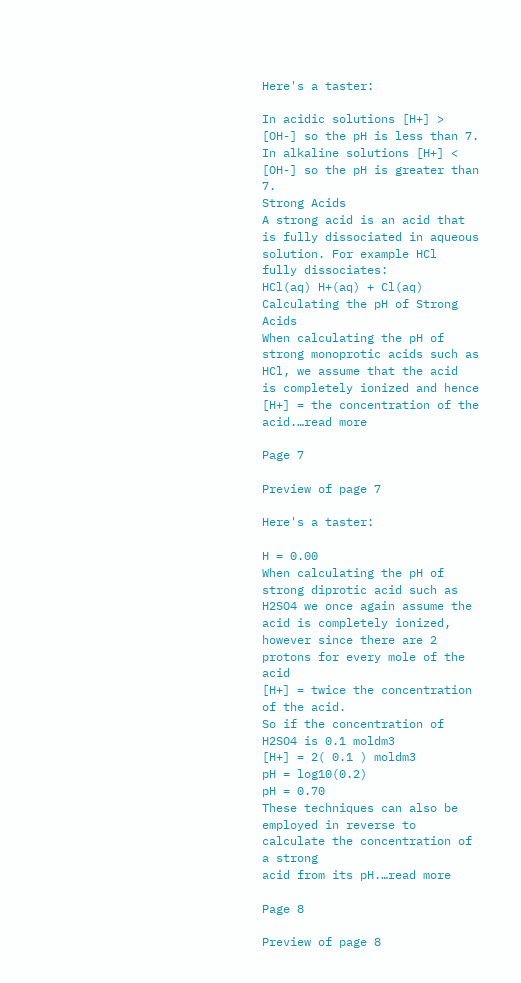Here's a taster:

In acidic solutions [H+] > [OH-] so the pH is less than 7.
In alkaline solutions [H+] < [OH-] so the pH is greater than 7.
Strong Acids
A strong acid is an acid that is fully dissociated in aqueous solution. For example HCl
fully dissociates:
HCl(aq) H+(aq) + Cl(aq)
Calculating the pH of Strong Acids
When calculating the pH of strong monoprotic acids such as HCl, we assume that the acid
is completely ionized and hence [H+] = the concentration of the acid.…read more

Page 7

Preview of page 7

Here's a taster:

H = 0.00
When calculating the pH of strong diprotic acid such as H2SO4 we once again assume the
acid is completely ionized, however since there are 2 protons for every mole of the acid
[H+] = twice the concentration of the acid.
So if the concentration of H2SO4 is 0.1 moldm3
[H+] = 2( 0.1 ) moldm3
pH = log10(0.2)
pH = 0.70
These techniques can also be employed in reverse to calculate the concentration of a strong
acid from its pH.…read more

Page 8

Preview of page 8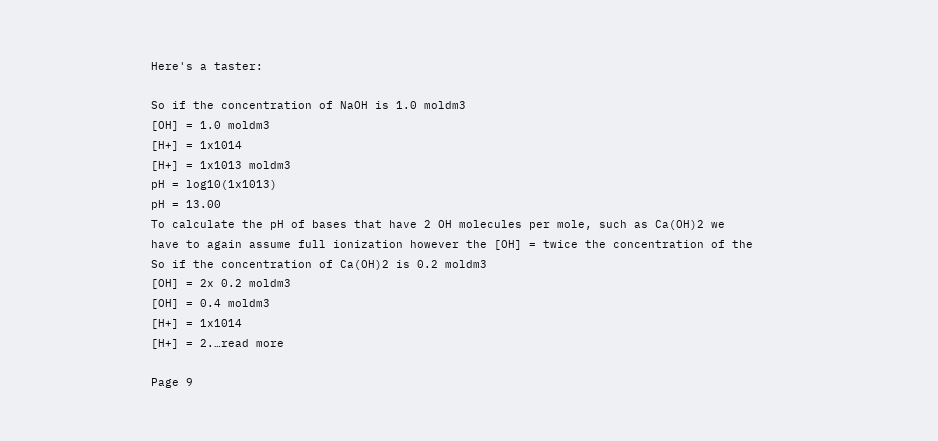Here's a taster:

So if the concentration of NaOH is 1.0 moldm3
[OH] = 1.0 moldm3
[H+] = 1x1014
[H+] = 1x1013 moldm3
pH = log10(1x1013)
pH = 13.00
To calculate the pH of bases that have 2 OH molecules per mole, such as Ca(OH)2 we
have to again assume full ionization however the [OH] = twice the concentration of the
So if the concentration of Ca(OH)2 is 0.2 moldm3
[OH] = 2x 0.2 moldm3
[OH] = 0.4 moldm3
[H+] = 1x1014
[H+] = 2.…read more

Page 9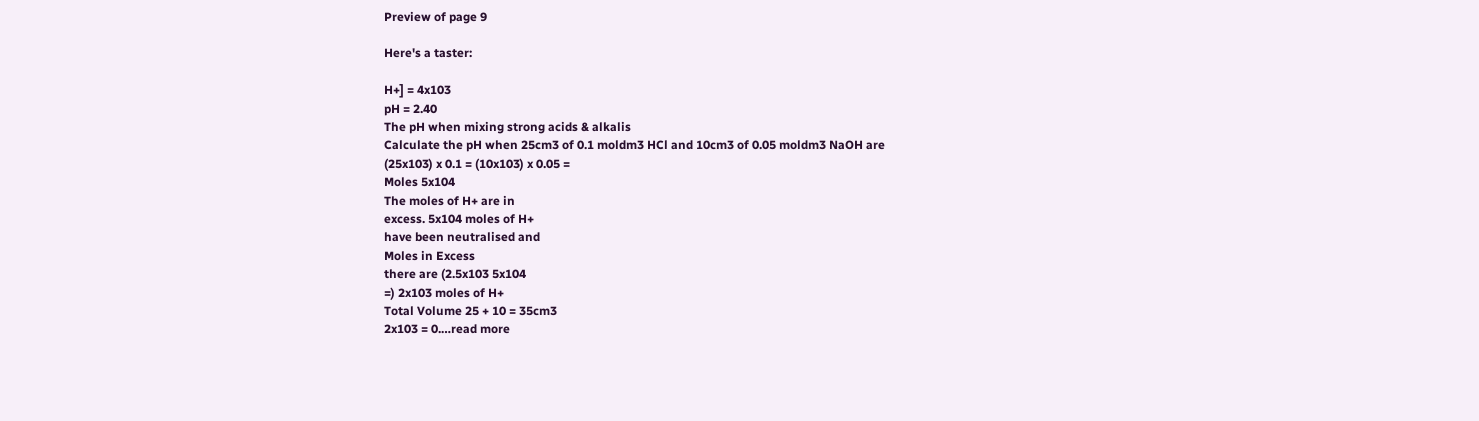Preview of page 9

Here's a taster:

H+] = 4x103
pH = 2.40
The pH when mixing strong acids & alkalis
Calculate the pH when 25cm3 of 0.1 moldm3 HCl and 10cm3 of 0.05 moldm3 NaOH are
(25x103) x 0.1 = (10x103) x 0.05 =
Moles 5x104
The moles of H+ are in
excess. 5x104 moles of H+
have been neutralised and
Moles in Excess
there are (2.5x103 5x104
=) 2x103 moles of H+
Total Volume 25 + 10 = 35cm3
2x103 = 0.…read more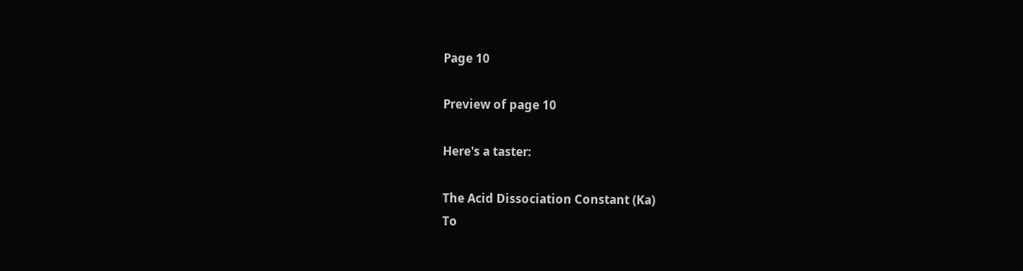Page 10

Preview of page 10

Here's a taster:

The Acid Dissociation Constant (Ka)
To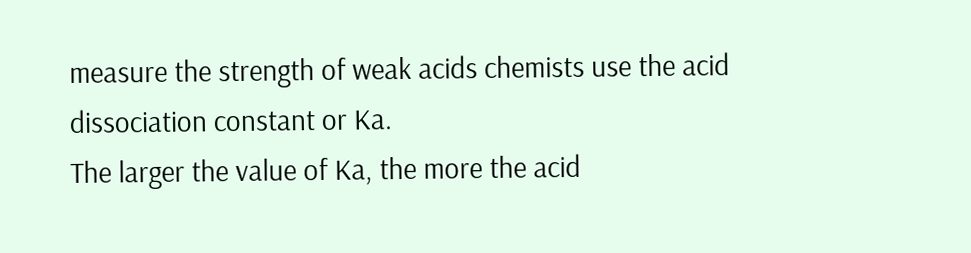measure the strength of weak acids chemists use the acid dissociation constant or Ka.
The larger the value of Ka, the more the acid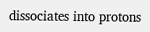dissociates into protons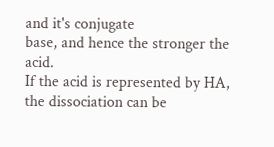and it's conjugate
base, and hence the stronger the acid.
If the acid is represented by HA, the dissociation can be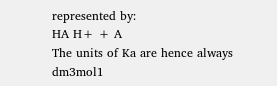represented by:
HA H+ + A
The units of Ka are hence always dm3mol1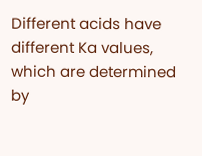Different acids have different Ka values, which are determined by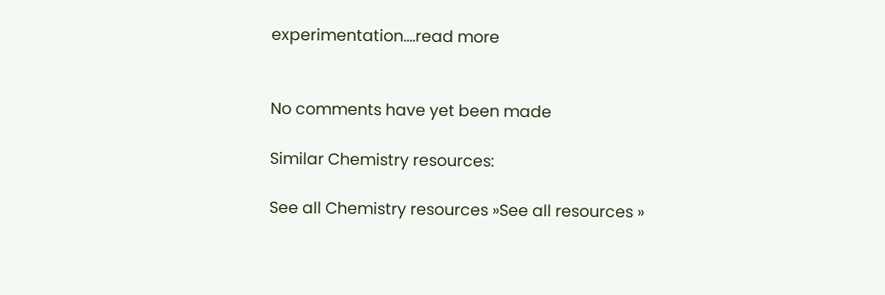experimentation.…read more


No comments have yet been made

Similar Chemistry resources:

See all Chemistry resources »See all resources »